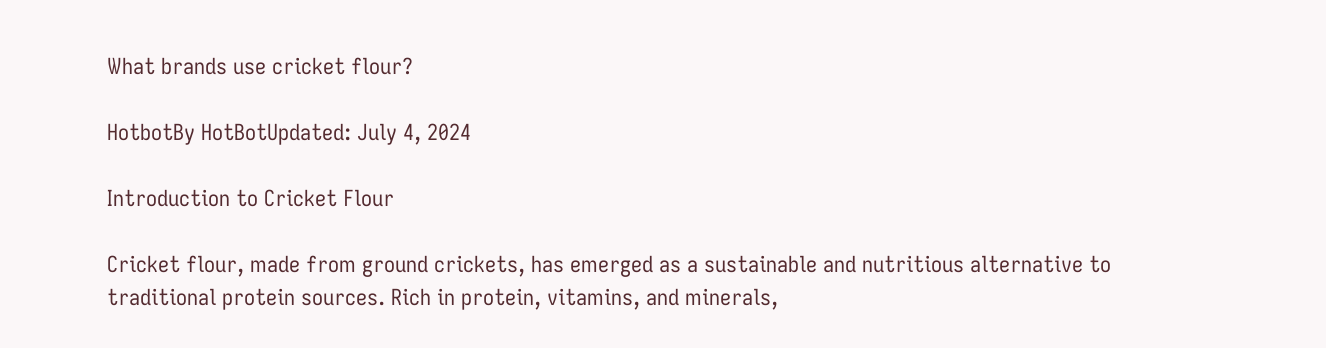What brands use cricket flour?

HotbotBy HotBotUpdated: July 4, 2024

Introduction to Cricket Flour

Cricket flour, made from ground crickets, has emerged as a sustainable and nutritious alternative to traditional protein sources. Rich in protein, vitamins, and minerals,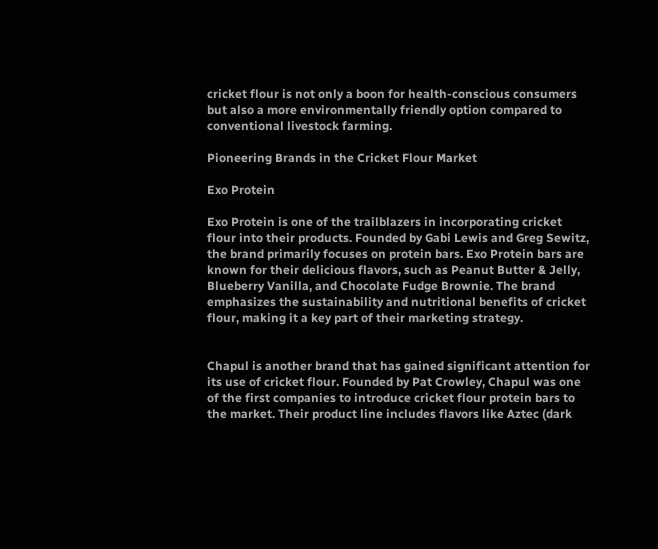cricket flour is not only a boon for health-conscious consumers but also a more environmentally friendly option compared to conventional livestock farming.

Pioneering Brands in the Cricket Flour Market

Exo Protein

Exo Protein is one of the trailblazers in incorporating cricket flour into their products. Founded by Gabi Lewis and Greg Sewitz, the brand primarily focuses on protein bars. Exo Protein bars are known for their delicious flavors, such as Peanut Butter & Jelly, Blueberry Vanilla, and Chocolate Fudge Brownie. The brand emphasizes the sustainability and nutritional benefits of cricket flour, making it a key part of their marketing strategy.


Chapul is another brand that has gained significant attention for its use of cricket flour. Founded by Pat Crowley, Chapul was one of the first companies to introduce cricket flour protein bars to the market. Their product line includes flavors like Aztec (dark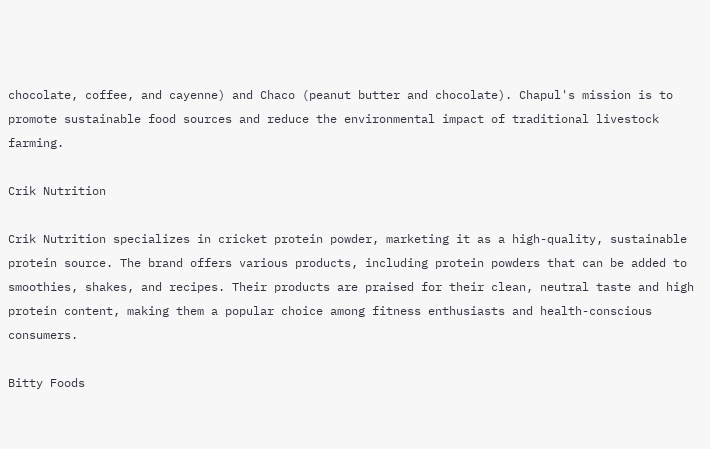chocolate, coffee, and cayenne) and Chaco (peanut butter and chocolate). Chapul's mission is to promote sustainable food sources and reduce the environmental impact of traditional livestock farming.

Crik Nutrition

Crik Nutrition specializes in cricket protein powder, marketing it as a high-quality, sustainable protein source. The brand offers various products, including protein powders that can be added to smoothies, shakes, and recipes. Their products are praised for their clean, neutral taste and high protein content, making them a popular choice among fitness enthusiasts and health-conscious consumers.

Bitty Foods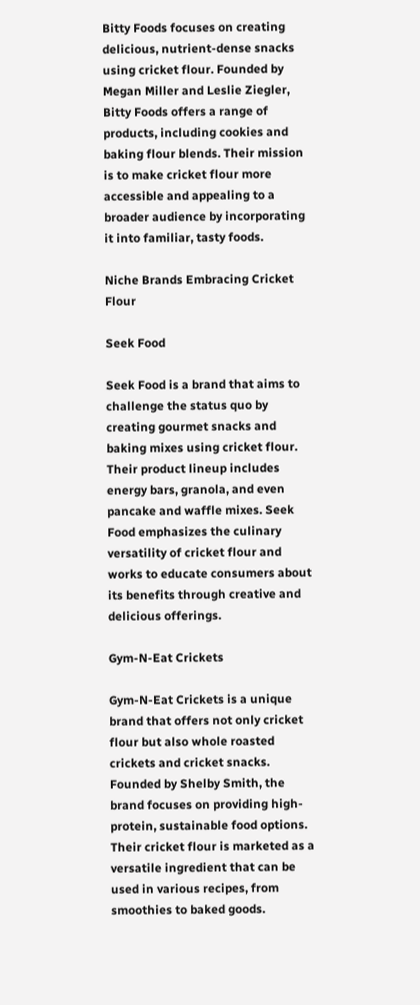Bitty Foods focuses on creating delicious, nutrient-dense snacks using cricket flour. Founded by Megan Miller and Leslie Ziegler, Bitty Foods offers a range of products, including cookies and baking flour blends. Their mission is to make cricket flour more accessible and appealing to a broader audience by incorporating it into familiar, tasty foods.

Niche Brands Embracing Cricket Flour

Seek Food

Seek Food is a brand that aims to challenge the status quo by creating gourmet snacks and baking mixes using cricket flour. Their product lineup includes energy bars, granola, and even pancake and waffle mixes. Seek Food emphasizes the culinary versatility of cricket flour and works to educate consumers about its benefits through creative and delicious offerings.

Gym-N-Eat Crickets

Gym-N-Eat Crickets is a unique brand that offers not only cricket flour but also whole roasted crickets and cricket snacks. Founded by Shelby Smith, the brand focuses on providing high-protein, sustainable food options. Their cricket flour is marketed as a versatile ingredient that can be used in various recipes, from smoothies to baked goods.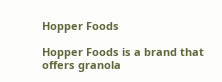Hopper Foods

Hopper Foods is a brand that offers granola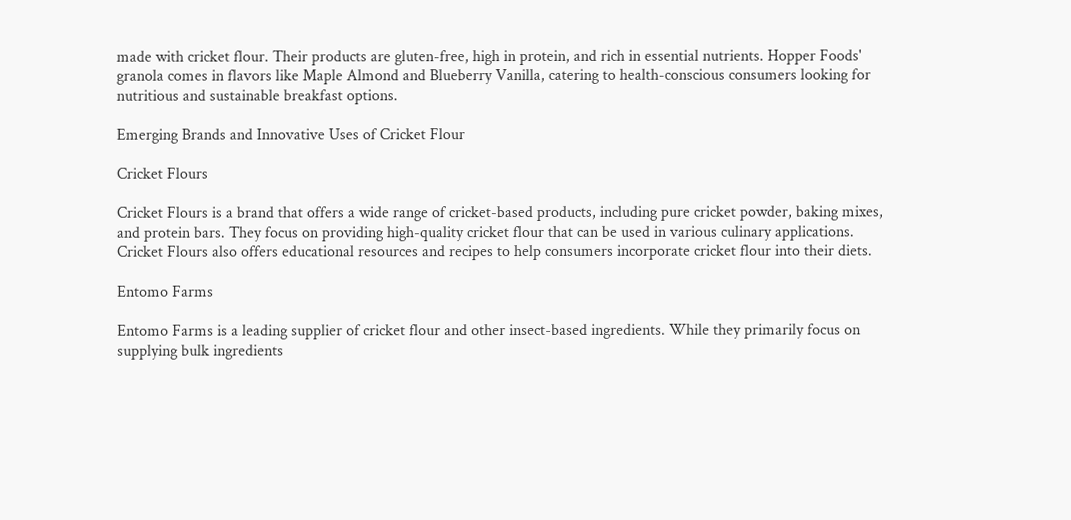made with cricket flour. Their products are gluten-free, high in protein, and rich in essential nutrients. Hopper Foods' granola comes in flavors like Maple Almond and Blueberry Vanilla, catering to health-conscious consumers looking for nutritious and sustainable breakfast options.

Emerging Brands and Innovative Uses of Cricket Flour

Cricket Flours

Cricket Flours is a brand that offers a wide range of cricket-based products, including pure cricket powder, baking mixes, and protein bars. They focus on providing high-quality cricket flour that can be used in various culinary applications. Cricket Flours also offers educational resources and recipes to help consumers incorporate cricket flour into their diets.

Entomo Farms

Entomo Farms is a leading supplier of cricket flour and other insect-based ingredients. While they primarily focus on supplying bulk ingredients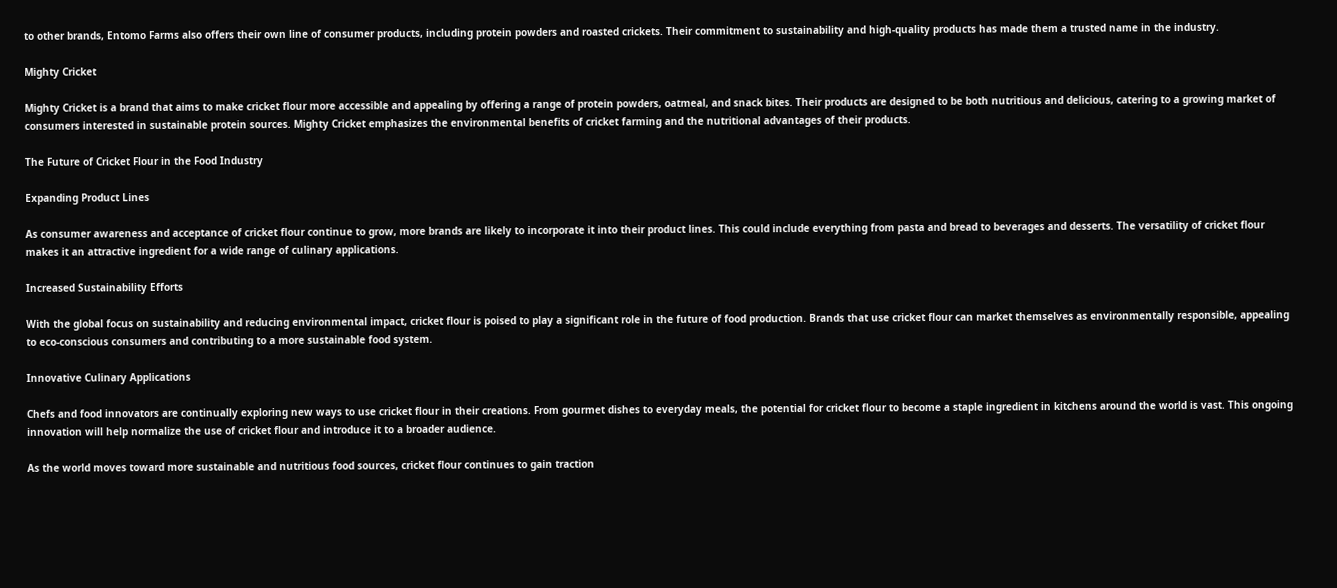to other brands, Entomo Farms also offers their own line of consumer products, including protein powders and roasted crickets. Their commitment to sustainability and high-quality products has made them a trusted name in the industry.

Mighty Cricket

Mighty Cricket is a brand that aims to make cricket flour more accessible and appealing by offering a range of protein powders, oatmeal, and snack bites. Their products are designed to be both nutritious and delicious, catering to a growing market of consumers interested in sustainable protein sources. Mighty Cricket emphasizes the environmental benefits of cricket farming and the nutritional advantages of their products.

The Future of Cricket Flour in the Food Industry

Expanding Product Lines

As consumer awareness and acceptance of cricket flour continue to grow, more brands are likely to incorporate it into their product lines. This could include everything from pasta and bread to beverages and desserts. The versatility of cricket flour makes it an attractive ingredient for a wide range of culinary applications.

Increased Sustainability Efforts

With the global focus on sustainability and reducing environmental impact, cricket flour is poised to play a significant role in the future of food production. Brands that use cricket flour can market themselves as environmentally responsible, appealing to eco-conscious consumers and contributing to a more sustainable food system.

Innovative Culinary Applications

Chefs and food innovators are continually exploring new ways to use cricket flour in their creations. From gourmet dishes to everyday meals, the potential for cricket flour to become a staple ingredient in kitchens around the world is vast. This ongoing innovation will help normalize the use of cricket flour and introduce it to a broader audience.

As the world moves toward more sustainable and nutritious food sources, cricket flour continues to gain traction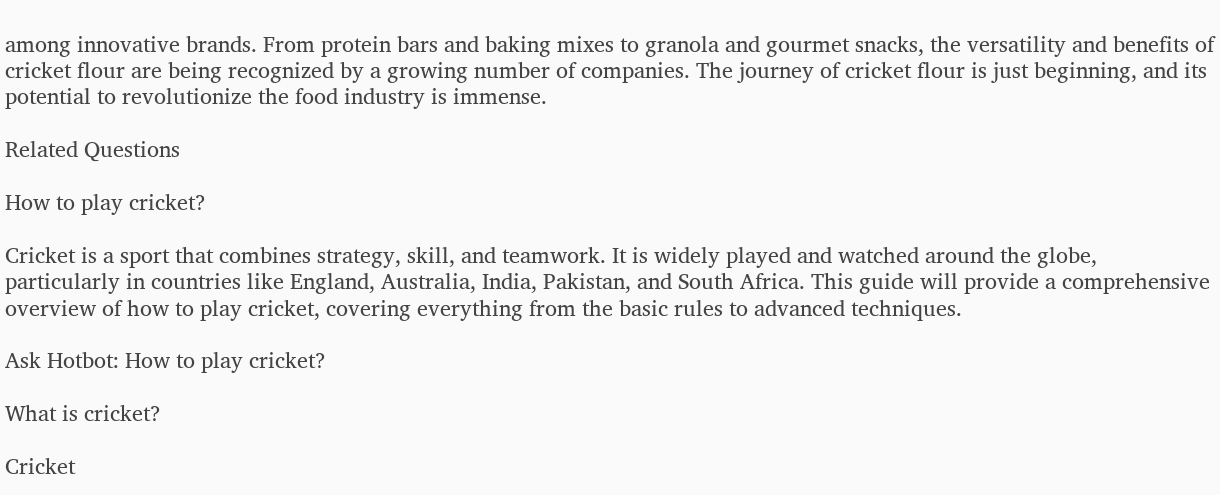among innovative brands. From protein bars and baking mixes to granola and gourmet snacks, the versatility and benefits of cricket flour are being recognized by a growing number of companies. The journey of cricket flour is just beginning, and its potential to revolutionize the food industry is immense.

Related Questions

How to play cricket?

Cricket is a sport that combines strategy, skill, and teamwork. It is widely played and watched around the globe, particularly in countries like England, Australia, India, Pakistan, and South Africa. This guide will provide a comprehensive overview of how to play cricket, covering everything from the basic rules to advanced techniques.

Ask Hotbot: How to play cricket?

What is cricket?

Cricket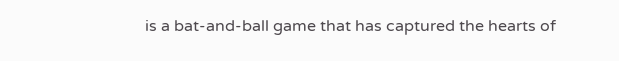is a bat-and-ball game that has captured the hearts of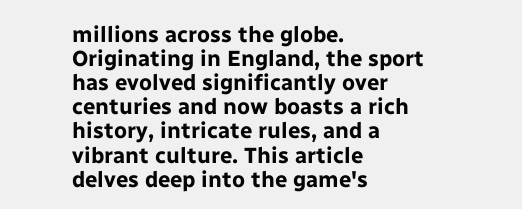millions across the globe. Originating in England, the sport has evolved significantly over centuries and now boasts a rich history, intricate rules, and a vibrant culture. This article delves deep into the game's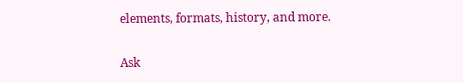elements, formats, history, and more.

Ask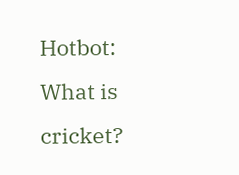Hotbot: What is cricket?